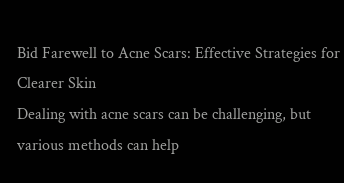Bid Farewell to Acne Scars: Effective Strategies for Clearer Skin
Dealing with acne scars can be challenging, but various methods can help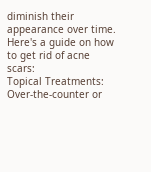diminish their appearance over time. Here's a guide on how to get rid of acne scars:
Topical Treatments: Over-the-counter or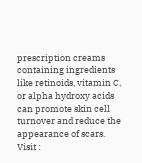prescription creams containing ingredients like retinoids, vitamin C, or alpha hydroxy acids can promote skin cell turnover and reduce the appearance of scars.
Visit :